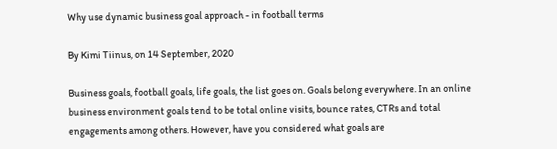Why use dynamic business goal approach - in football terms

By Kimi Tiinus, on 14 September, 2020

Business goals, football goals, life goals, the list goes on. Goals belong everywhere. In an online business environment goals tend to be total online visits, bounce rates, CTRs and total engagements among others. However, have you considered what goals are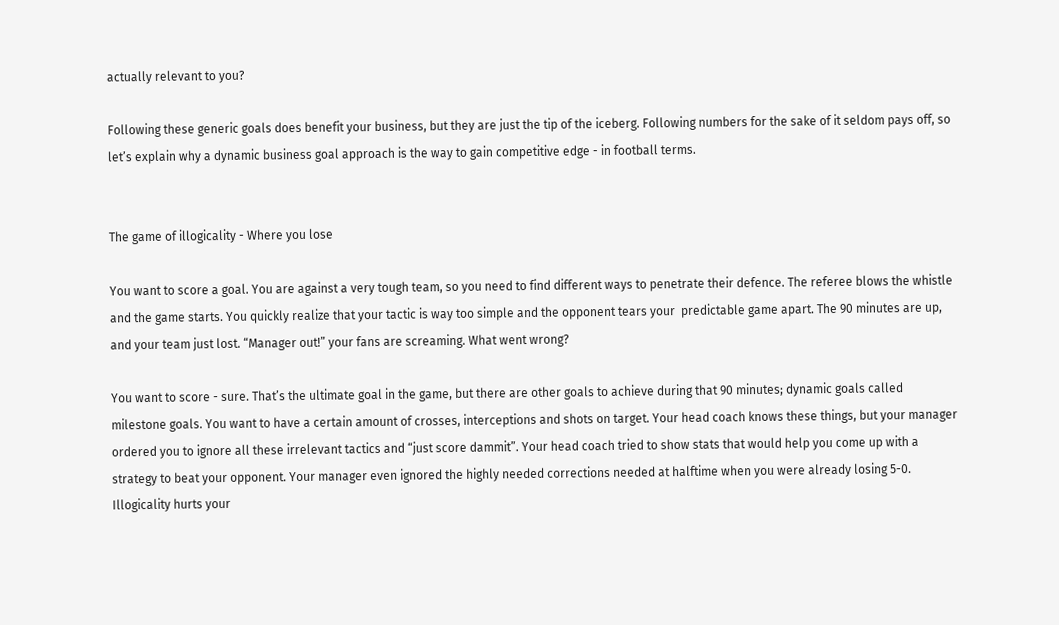actually relevant to you?

Following these generic goals does benefit your business, but they are just the tip of the iceberg. Following numbers for the sake of it seldom pays off, so let’s explain why a dynamic business goal approach is the way to gain competitive edge - in football terms.


The game of illogicality - Where you lose

You want to score a goal. You are against a very tough team, so you need to find different ways to penetrate their defence. The referee blows the whistle and the game starts. You quickly realize that your tactic is way too simple and the opponent tears your  predictable game apart. The 90 minutes are up, and your team just lost. “Manager out!” your fans are screaming. What went wrong?

You want to score - sure. That’s the ultimate goal in the game, but there are other goals to achieve during that 90 minutes; dynamic goals called milestone goals. You want to have a certain amount of crosses, interceptions and shots on target. Your head coach knows these things, but your manager ordered you to ignore all these irrelevant tactics and “just score dammit”. Your head coach tried to show stats that would help you come up with a strategy to beat your opponent. Your manager even ignored the highly needed corrections needed at halftime when you were already losing 5-0. Illogicality hurts your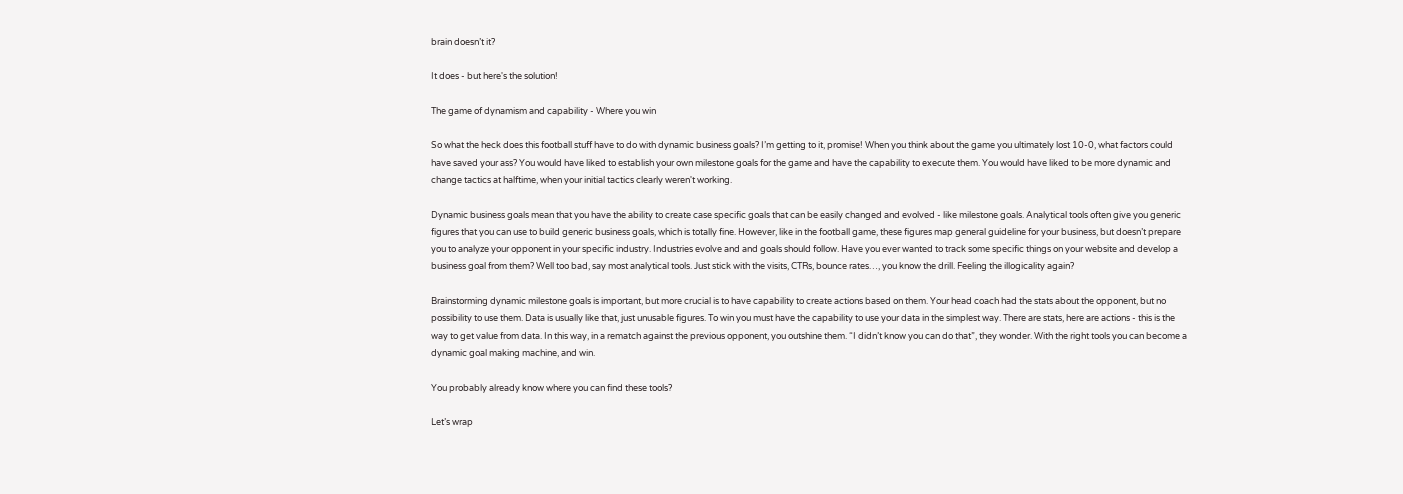brain doesn’t it?

It does - but here's the solution!

The game of dynamism and capability - Where you win

So what the heck does this football stuff have to do with dynamic business goals? I’m getting to it, promise! When you think about the game you ultimately lost 10-0, what factors could have saved your ass? You would have liked to establish your own milestone goals for the game and have the capability to execute them. You would have liked to be more dynamic and change tactics at halftime, when your initial tactics clearly weren't working.

Dynamic business goals mean that you have the ability to create case specific goals that can be easily changed and evolved - like milestone goals. Analytical tools often give you generic figures that you can use to build generic business goals, which is totally fine. However, like in the football game, these figures map general guideline for your business, but doesn’t prepare you to analyze your opponent in your specific industry. Industries evolve and and goals should follow. Have you ever wanted to track some specific things on your website and develop a business goal from them? Well too bad, say most analytical tools. Just stick with the visits, CTRs, bounce rates…, you know the drill. Feeling the illogicality again?

Brainstorming dynamic milestone goals is important, but more crucial is to have capability to create actions based on them. Your head coach had the stats about the opponent, but no possibility to use them. Data is usually like that, just unusable figures. To win you must have the capability to use your data in the simplest way. There are stats, here are actions - this is the way to get value from data. In this way, in a rematch against the previous opponent, you outshine them. “I didn’t know you can do that”, they wonder. With the right tools you can become a dynamic goal making machine, and win.

You probably already know where you can find these tools?

Let’s wrap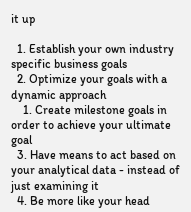it up

  1. Establish your own industry specific business goals
  2. Optimize your goals with a dynamic approach
    1. Create milestone goals in order to achieve your ultimate goal
  3. Have means to act based on your analytical data - instead of just examining it
  4. Be more like your head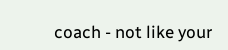coach - not like your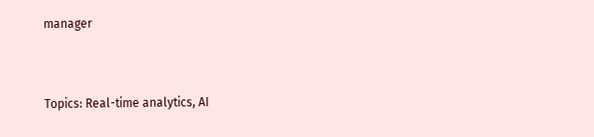manager


Topics: Real-time analytics, AI